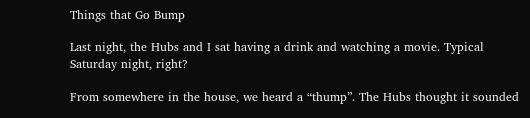Things that Go Bump

Last night, the Hubs and I sat having a drink and watching a movie. Typical Saturday night, right?

From somewhere in the house, we heard a “thump”. The Hubs thought it sounded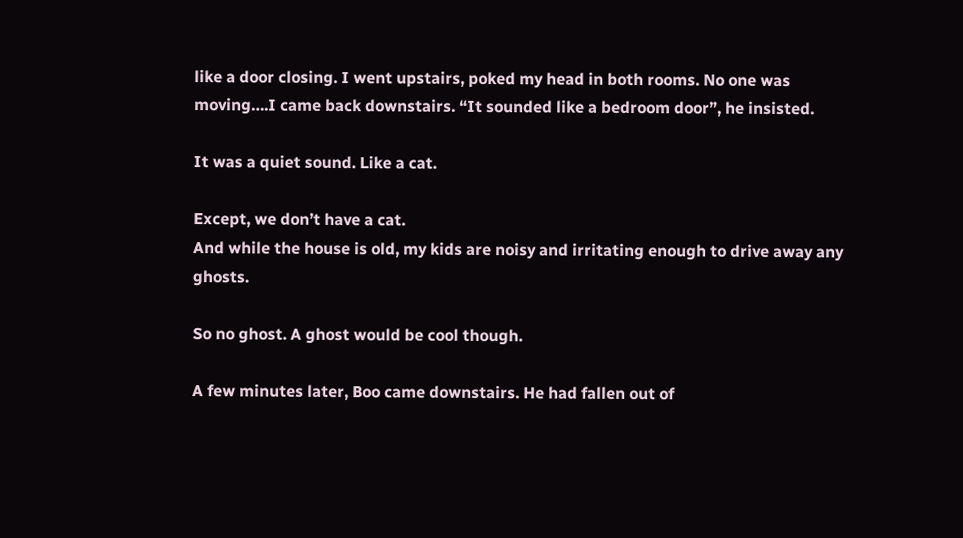like a door closing. I went upstairs, poked my head in both rooms. No one was moving….I came back downstairs. “It sounded like a bedroom door”, he insisted.

It was a quiet sound. Like a cat.

Except, we don’t have a cat.
And while the house is old, my kids are noisy and irritating enough to drive away any ghosts.

So no ghost. A ghost would be cool though.

A few minutes later, Boo came downstairs. He had fallen out of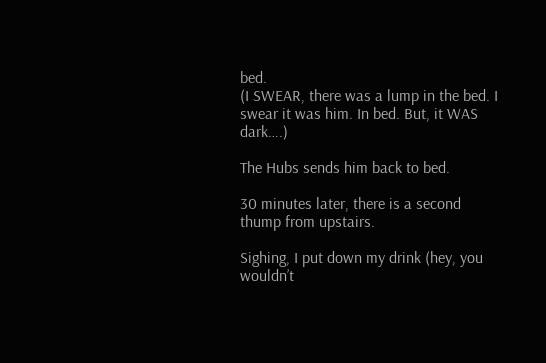bed.
(I SWEAR, there was a lump in the bed. I swear it was him. In bed. But, it WAS dark….)

The Hubs sends him back to bed.

30 minutes later, there is a second thump from upstairs.

Sighing, I put down my drink (hey, you wouldn’t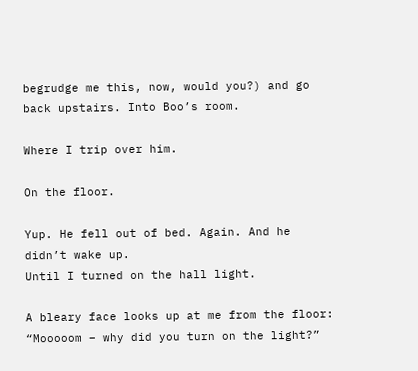begrudge me this, now, would you?) and go back upstairs. Into Boo’s room.

Where I trip over him.

On the floor.

Yup. He fell out of bed. Again. And he didn’t wake up.
Until I turned on the hall light.

A bleary face looks up at me from the floor: “Mooooom – why did you turn on the light?”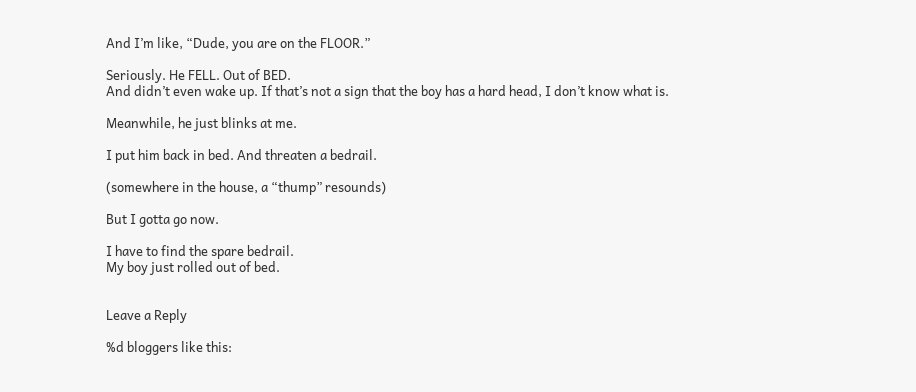And I’m like, “Dude, you are on the FLOOR.”

Seriously. He FELL. Out of BED.
And didn’t even wake up. If that’s not a sign that the boy has a hard head, I don’t know what is.

Meanwhile, he just blinks at me.

I put him back in bed. And threaten a bedrail.

(somewhere in the house, a “thump” resounds)

But I gotta go now.

I have to find the spare bedrail.
My boy just rolled out of bed.


Leave a Reply

%d bloggers like this: